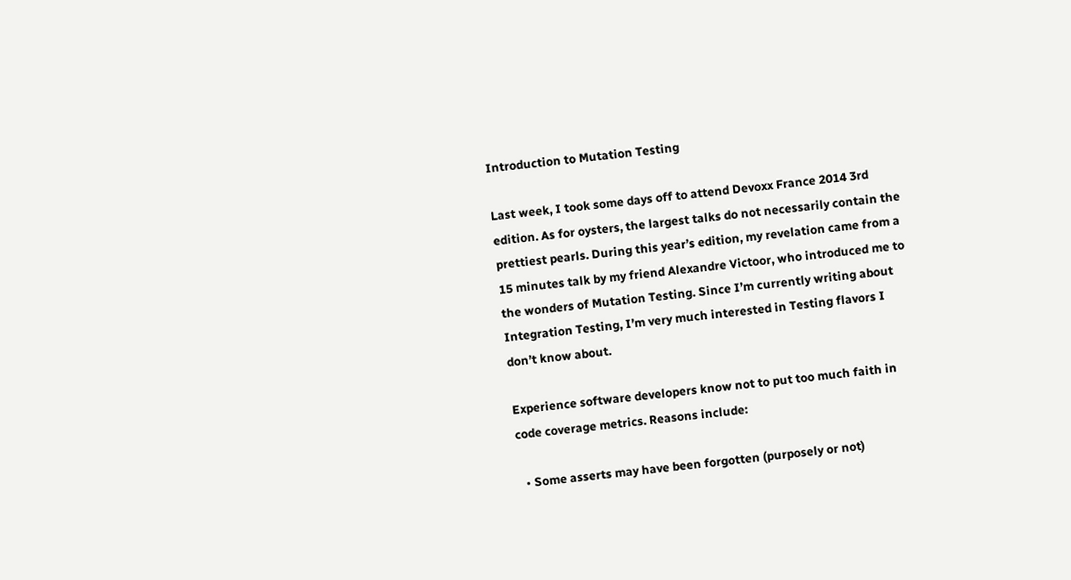Introduction to Mutation Testing

Last week, I took some days off to attend Devoxx France 2014 3rd edition. As for oysters, the largest talks do not necessarily contain the prettiest pearls. During this year’s edition, my revelation came from a 15 minutes talk by my friend Alexandre Victoor, who introduced me to the wonders of Mutation Testing. Since I’m currently writing about Integration Testing, I’m very much interested in Testing flavors I don’t know about.

Experience software developers know not to put too much faith in code coverage metrics. Reasons include:

  • Some asserts may have been forgotten (purposely or not)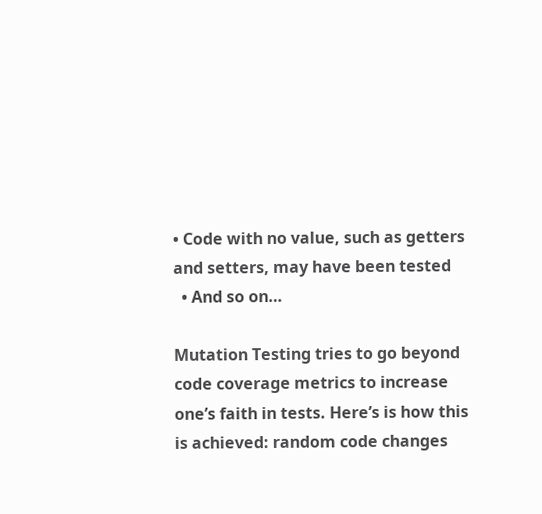• Code with no value, such as getters and setters, may have been tested
  • And so on…

Mutation Testing tries to go beyond code coverage metrics to increase one’s faith in tests. Here’s is how this is achieved: random code changes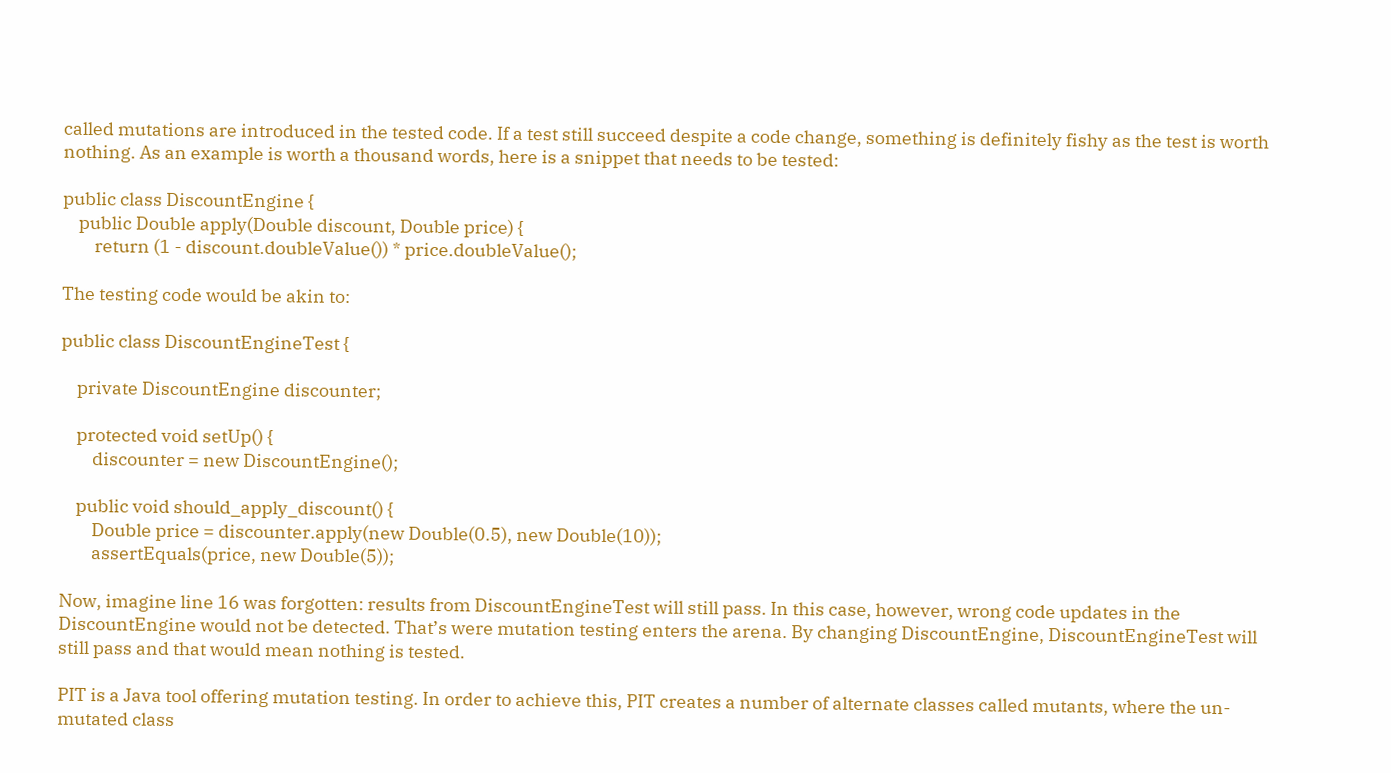called mutations are introduced in the tested code. If a test still succeed despite a code change, something is definitely fishy as the test is worth nothing. As an example is worth a thousand words, here is a snippet that needs to be tested:

public class DiscountEngine {
    public Double apply(Double discount, Double price) {
        return (1 - discount.doubleValue()) * price.doubleValue();

The testing code would be akin to:

public class DiscountEngineTest {

    private DiscountEngine discounter;

    protected void setUp() {
        discounter = new DiscountEngine();

    public void should_apply_discount() {
        Double price = discounter.apply(new Double(0.5), new Double(10));
        assertEquals(price, new Double(5));

Now, imagine line 16 was forgotten: results from DiscountEngineTest will still pass. In this case, however, wrong code updates in the DiscountEngine would not be detected. That’s were mutation testing enters the arena. By changing DiscountEngine, DiscountEngineTest will still pass and that would mean nothing is tested.

PIT is a Java tool offering mutation testing. In order to achieve this, PIT creates a number of alternate classes called mutants, where the un-mutated class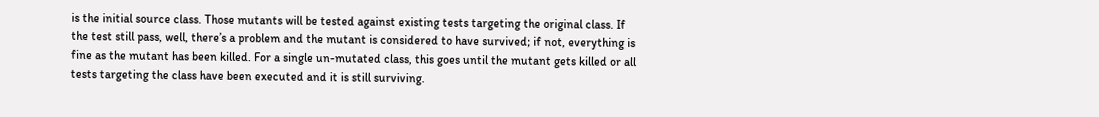is the initial source class. Those mutants will be tested against existing tests targeting the original class. If the test still pass, well, there’s a problem and the mutant is considered to have survived; if not, everything is fine as the mutant has been killed. For a single un-mutated class, this goes until the mutant gets killed or all tests targeting the class have been executed and it is still surviving.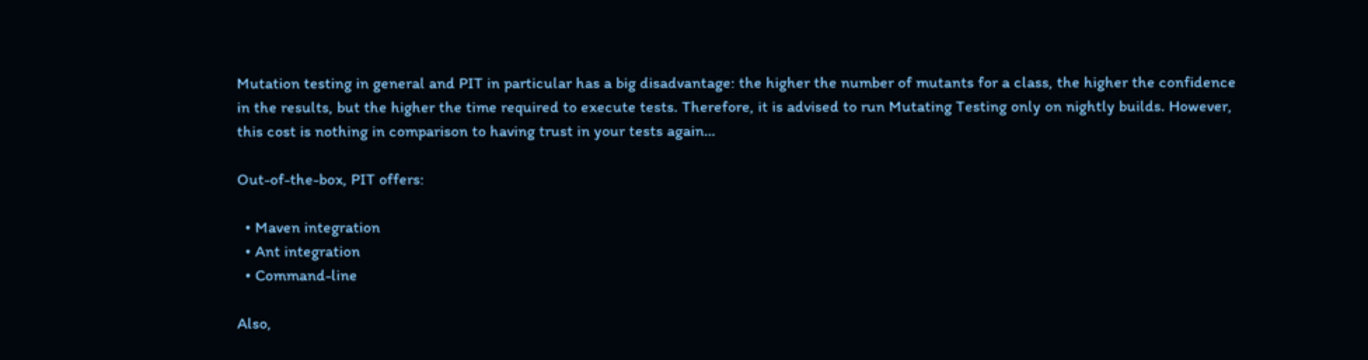Mutation testing in general and PIT in particular has a big disadvantage: the higher the number of mutants for a class, the higher the confidence in the results, but the higher the time required to execute tests. Therefore, it is advised to run Mutating Testing only on nightly builds. However, this cost is nothing in comparison to having trust in your tests again…

Out-of-the-box, PIT offers:

  • Maven integration
  • Ant integration
  • Command-line

Also,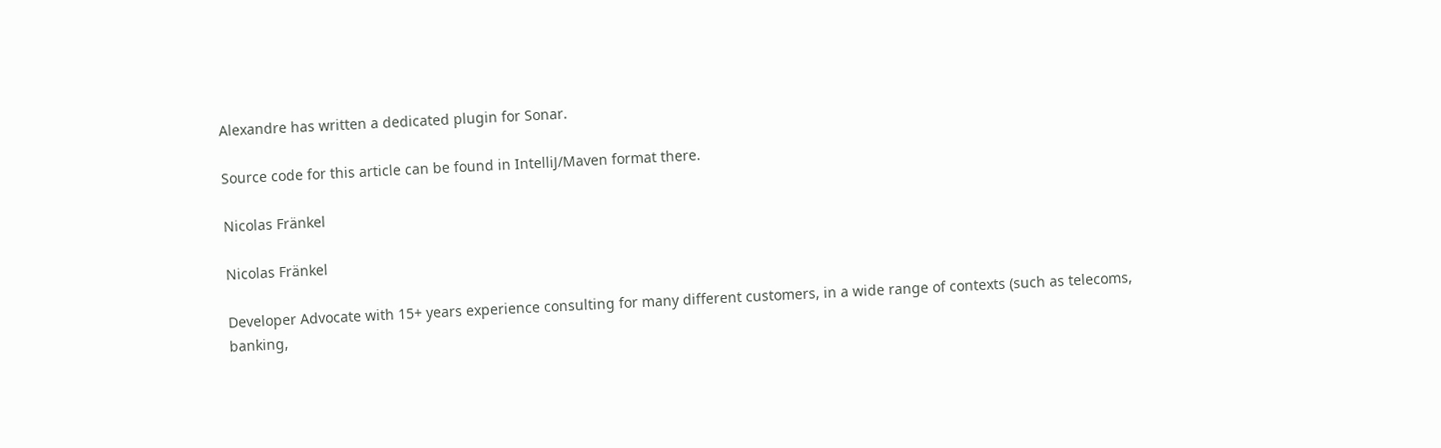Alexandre has written a dedicated plugin for Sonar.

Source code for this article can be found in IntelliJ/Maven format there.

Nicolas Fränkel

Nicolas Fränkel

Developer Advocate with 15+ years experience consulting for many different customers, in a wide range of contexts (such as telecoms, banking,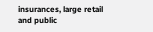insurances, large retail and public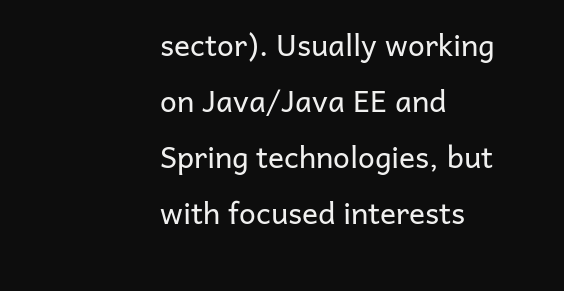sector). Usually working on Java/Java EE and Spring technologies, but with focused interests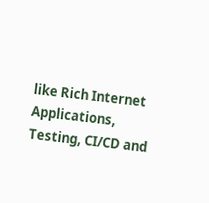like Rich Internet Applications, Testing, CI/CD and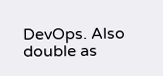DevOps. Also double as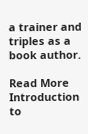a trainer and triples as a book author.

Read More
Introduction to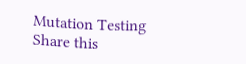Mutation Testing
Share this